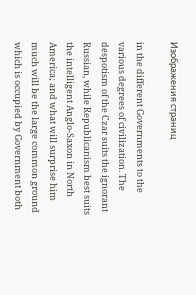Изображения страниц

in the different Governments to the various degrees of civilization. The despotism of the Czar suits the ignorant Russian, while Republicanism best suits the intelligent Anglo-Saxon in North America; and what will surprise him much will be the large common ground which is occupied by Government both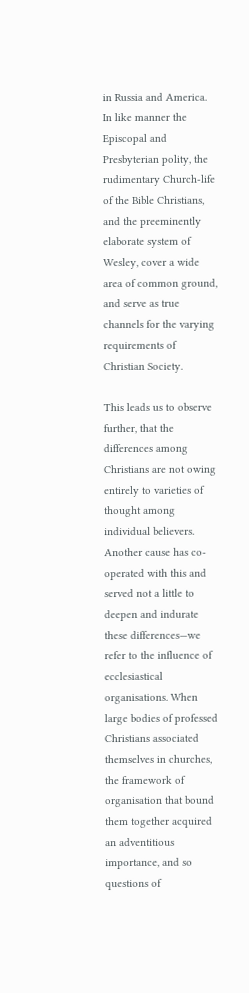in Russia and America. In like manner the Episcopal and Presbyterian polity, the rudimentary Church-life of the Bible Christians, and the preeminently elaborate system of Wesley, cover a wide area of common ground, and serve as true channels for the varying requirements of Christian Society.

This leads us to observe further, that the differences among Christians are not owing entirely to varieties of thought among individual believers. Another cause has co-operated with this and served not a little to deepen and indurate these differences—we refer to the influence of ecclesiastical organisations. When large bodies of professed Christians associated themselves in churches, the framework of organisation that bound them together acquired an adventitious importance, and so questions of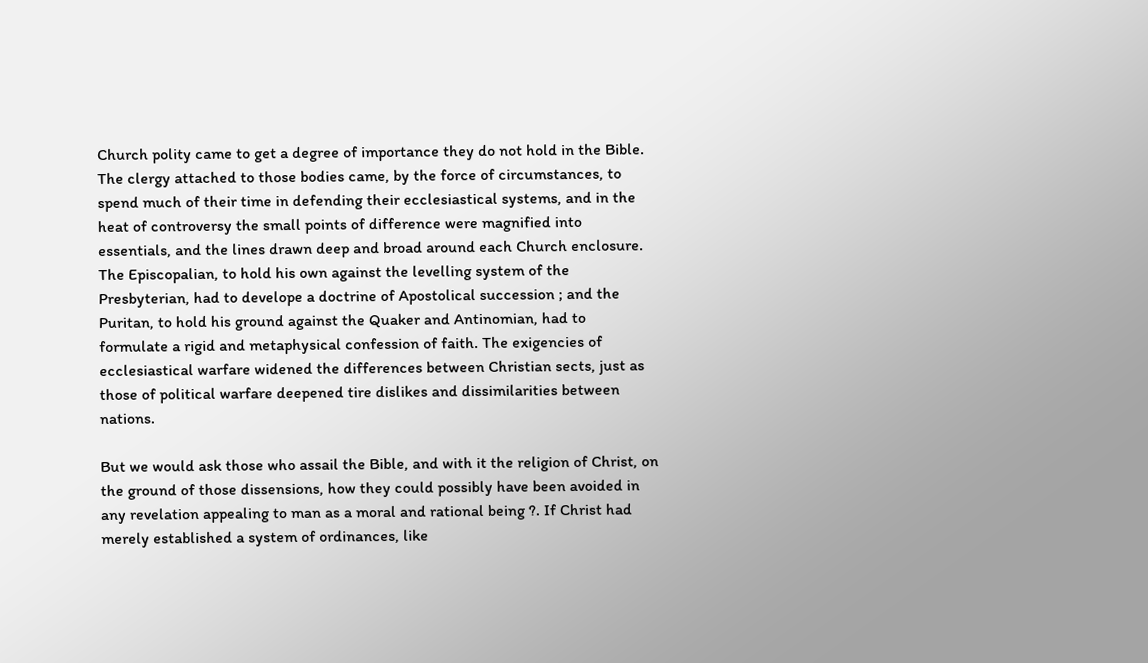Church polity came to get a degree of importance they do not hold in the Bible. The clergy attached to those bodies came, by the force of circumstances, to spend much of their time in defending their ecclesiastical systems, and in the heat of controversy the small points of difference were magnified into essentials, and the lines drawn deep and broad around each Church enclosure. The Episcopalian, to hold his own against the levelling system of the Presbyterian, had to develope a doctrine of Apostolical succession ; and the Puritan, to hold his ground against the Quaker and Antinomian, had to formulate a rigid and metaphysical confession of faith. The exigencies of ecclesiastical warfare widened the differences between Christian sects, just as those of political warfare deepened tire dislikes and dissimilarities between nations.

But we would ask those who assail the Bible, and with it the religion of Christ, on the ground of those dissensions, how they could possibly have been avoided in any revelation appealing to man as a moral and rational being ?. If Christ had merely established a system of ordinances, like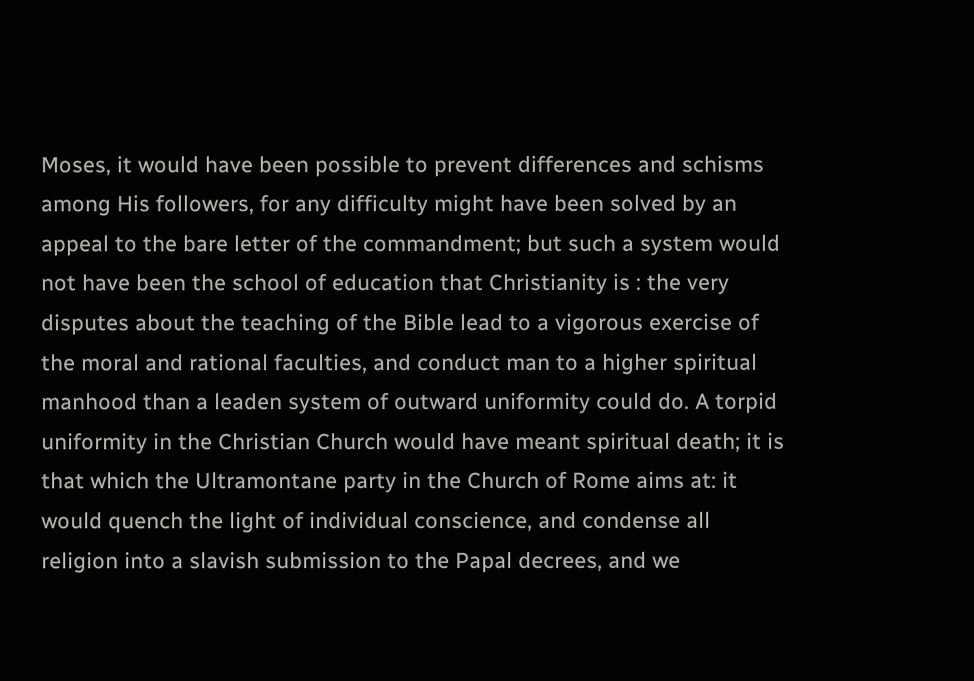Moses, it would have been possible to prevent differences and schisms among His followers, for any difficulty might have been solved by an appeal to the bare letter of the commandment; but such a system would not have been the school of education that Christianity is : the very disputes about the teaching of the Bible lead to a vigorous exercise of the moral and rational faculties, and conduct man to a higher spiritual manhood than a leaden system of outward uniformity could do. A torpid uniformity in the Christian Church would have meant spiritual death; it is that which the Ultramontane party in the Church of Rome aims at: it would quench the light of individual conscience, and condense all religion into a slavish submission to the Papal decrees, and we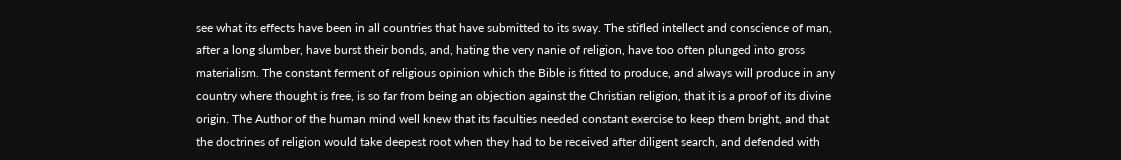see what its effects have been in all countries that have submitted to its sway. The stifled intellect and conscience of man, after a long slumber, have burst their bonds, and, hating the very nanie of religion, have too often plunged into gross materialism. The constant ferment of religious opinion which the Bible is fitted to produce, and always will produce in any country where thought is free, is so far from being an objection against the Christian religion, that it is a proof of its divine origin. The Author of the human mind well knew that its faculties needed constant exercise to keep them bright, and that the doctrines of religion would take deepest root when they had to be received after diligent search, and defended with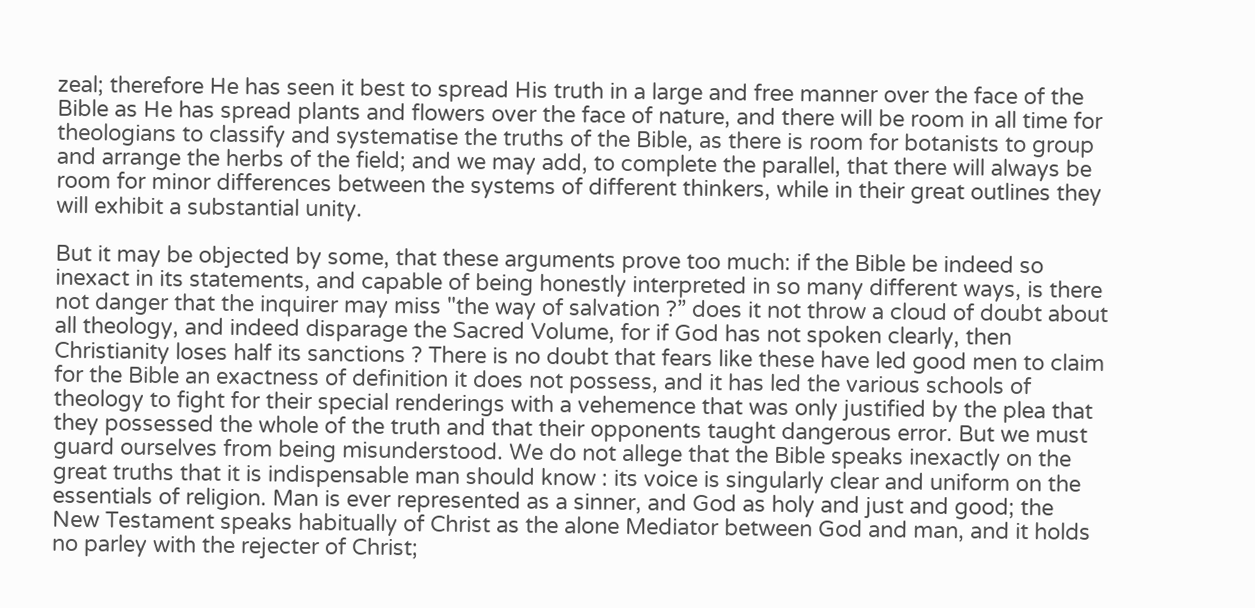zeal; therefore He has seen it best to spread His truth in a large and free manner over the face of the Bible as He has spread plants and flowers over the face of nature, and there will be room in all time for theologians to classify and systematise the truths of the Bible, as there is room for botanists to group and arrange the herbs of the field; and we may add, to complete the parallel, that there will always be room for minor differences between the systems of different thinkers, while in their great outlines they will exhibit a substantial unity.

But it may be objected by some, that these arguments prove too much: if the Bible be indeed so inexact in its statements, and capable of being honestly interpreted in so many different ways, is there not danger that the inquirer may miss "the way of salvation ?” does it not throw a cloud of doubt about all theology, and indeed disparage the Sacred Volume, for if God has not spoken clearly, then Christianity loses half its sanctions ? There is no doubt that fears like these have led good men to claim for the Bible an exactness of definition it does not possess, and it has led the various schools of theology to fight for their special renderings with a vehemence that was only justified by the plea that they possessed the whole of the truth and that their opponents taught dangerous error. But we must guard ourselves from being misunderstood. We do not allege that the Bible speaks inexactly on the great truths that it is indispensable man should know : its voice is singularly clear and uniform on the essentials of religion. Man is ever represented as a sinner, and God as holy and just and good; the New Testament speaks habitually of Christ as the alone Mediator between God and man, and it holds no parley with the rejecter of Christ;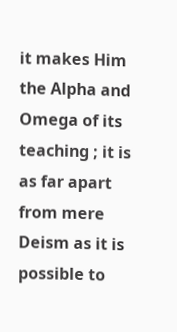it makes Him the Alpha and Omega of its teaching ; it is as far apart from mere Deism as it is possible to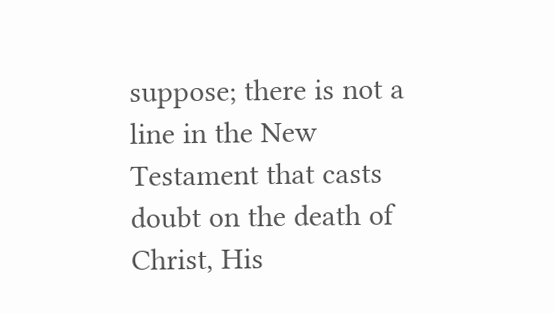suppose; there is not a line in the New Testament that casts doubt on the death of Christ, His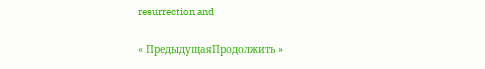resurrection and

« ПредыдущаяПродолжить »